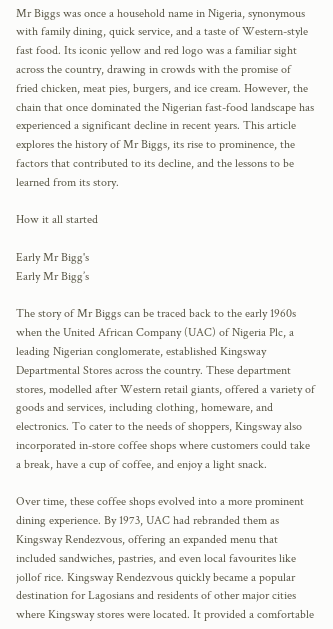Mr Biggs was once a household name in Nigeria, synonymous with family dining, quick service, and a taste of Western-style fast food. Its iconic yellow and red logo was a familiar sight across the country, drawing in crowds with the promise of fried chicken, meat pies, burgers, and ice cream. However, the chain that once dominated the Nigerian fast-food landscape has experienced a significant decline in recent years. This article explores the history of Mr Biggs, its rise to prominence, the factors that contributed to its decline, and the lessons to be learned from its story.

How it all started

Early Mr Bigg's
Early Mr Bigg’s

The story of Mr Biggs can be traced back to the early 1960s when the United African Company (UAC) of Nigeria Plc, a leading Nigerian conglomerate, established Kingsway Departmental Stores across the country. These department stores, modelled after Western retail giants, offered a variety of goods and services, including clothing, homeware, and electronics. To cater to the needs of shoppers, Kingsway also incorporated in-store coffee shops where customers could take a break, have a cup of coffee, and enjoy a light snack.

Over time, these coffee shops evolved into a more prominent dining experience. By 1973, UAC had rebranded them as Kingsway Rendezvous, offering an expanded menu that included sandwiches, pastries, and even local favourites like jollof rice. Kingsway Rendezvous quickly became a popular destination for Lagosians and residents of other major cities where Kingsway stores were located. It provided a comfortable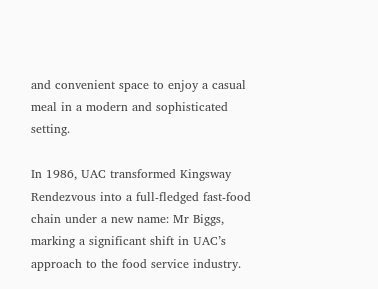and convenient space to enjoy a casual meal in a modern and sophisticated setting.

In 1986, UAC transformed Kingsway Rendezvous into a full-fledged fast-food chain under a new name: Mr Biggs, marking a significant shift in UAC’s approach to the food service industry.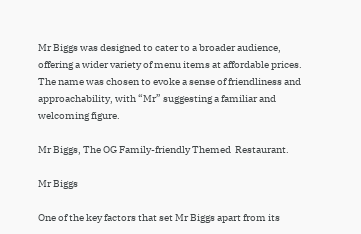Mr Biggs was designed to cater to a broader audience, offering a wider variety of menu items at affordable prices. The name was chosen to evoke a sense of friendliness and approachability, with “Mr” suggesting a familiar and welcoming figure.

Mr Biggs, The OG Family-friendly Themed  Restaurant.

Mr Biggs

One of the key factors that set Mr Biggs apart from its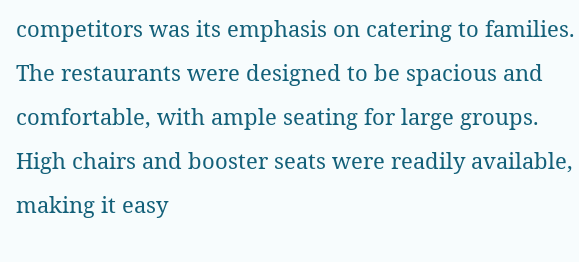competitors was its emphasis on catering to families. The restaurants were designed to be spacious and comfortable, with ample seating for large groups. High chairs and booster seats were readily available, making it easy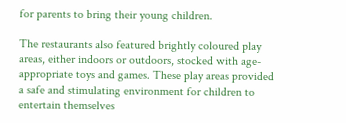for parents to bring their young children.

The restaurants also featured brightly coloured play areas, either indoors or outdoors, stocked with age-appropriate toys and games. These play areas provided a safe and stimulating environment for children to entertain themselves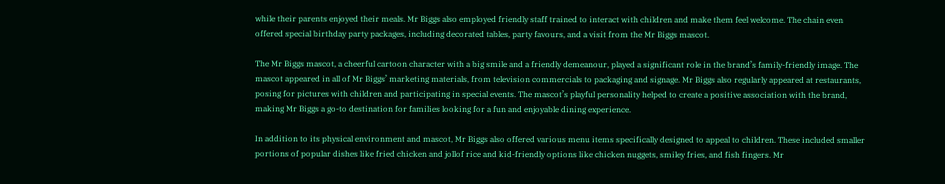while their parents enjoyed their meals. Mr Biggs also employed friendly staff trained to interact with children and make them feel welcome. The chain even offered special birthday party packages, including decorated tables, party favours, and a visit from the Mr Biggs mascot.

The Mr Biggs mascot, a cheerful cartoon character with a big smile and a friendly demeanour, played a significant role in the brand’s family-friendly image. The mascot appeared in all of Mr Biggs’ marketing materials, from television commercials to packaging and signage. Mr Biggs also regularly appeared at restaurants, posing for pictures with children and participating in special events. The mascot’s playful personality helped to create a positive association with the brand, making Mr Biggs a go-to destination for families looking for a fun and enjoyable dining experience.

In addition to its physical environment and mascot, Mr Biggs also offered various menu items specifically designed to appeal to children. These included smaller portions of popular dishes like fried chicken and jollof rice and kid-friendly options like chicken nuggets, smiley fries, and fish fingers. Mr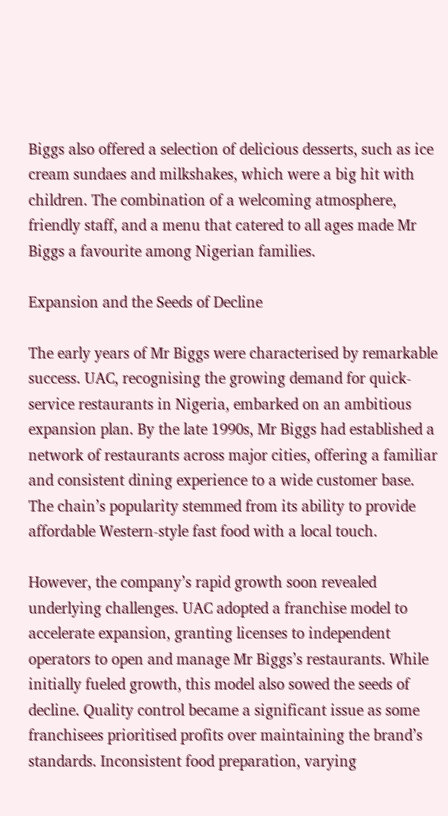Biggs also offered a selection of delicious desserts, such as ice cream sundaes and milkshakes, which were a big hit with children. The combination of a welcoming atmosphere, friendly staff, and a menu that catered to all ages made Mr Biggs a favourite among Nigerian families.

Expansion and the Seeds of Decline

The early years of Mr Biggs were characterised by remarkable success. UAC, recognising the growing demand for quick-service restaurants in Nigeria, embarked on an ambitious expansion plan. By the late 1990s, Mr Biggs had established a network of restaurants across major cities, offering a familiar and consistent dining experience to a wide customer base. The chain’s popularity stemmed from its ability to provide affordable Western-style fast food with a local touch.

However, the company’s rapid growth soon revealed underlying challenges. UAC adopted a franchise model to accelerate expansion, granting licenses to independent operators to open and manage Mr Biggs’s restaurants. While initially fueled growth, this model also sowed the seeds of decline. Quality control became a significant issue as some franchisees prioritised profits over maintaining the brand’s standards. Inconsistent food preparation, varying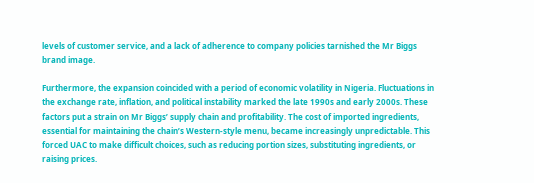levels of customer service, and a lack of adherence to company policies tarnished the Mr Biggs brand image.

Furthermore, the expansion coincided with a period of economic volatility in Nigeria. Fluctuations in the exchange rate, inflation, and political instability marked the late 1990s and early 2000s. These factors put a strain on Mr Biggs’ supply chain and profitability. The cost of imported ingredients, essential for maintaining the chain’s Western-style menu, became increasingly unpredictable. This forced UAC to make difficult choices, such as reducing portion sizes, substituting ingredients, or raising prices.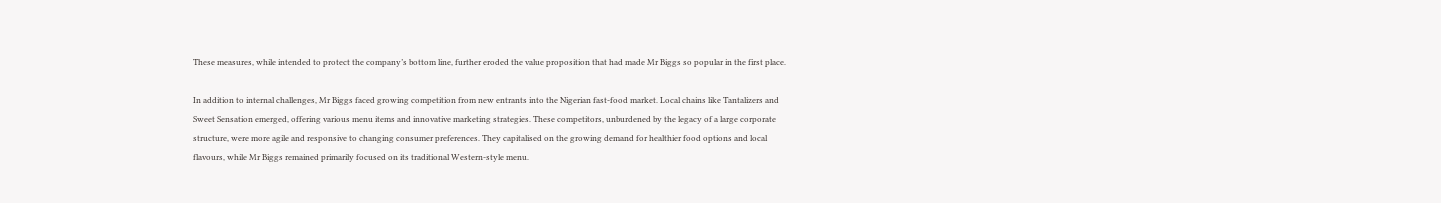These measures, while intended to protect the company’s bottom line, further eroded the value proposition that had made Mr Biggs so popular in the first place.

In addition to internal challenges, Mr Biggs faced growing competition from new entrants into the Nigerian fast-food market. Local chains like Tantalizers and Sweet Sensation emerged, offering various menu items and innovative marketing strategies. These competitors, unburdened by the legacy of a large corporate structure, were more agile and responsive to changing consumer preferences. They capitalised on the growing demand for healthier food options and local flavours, while Mr Biggs remained primarily focused on its traditional Western-style menu.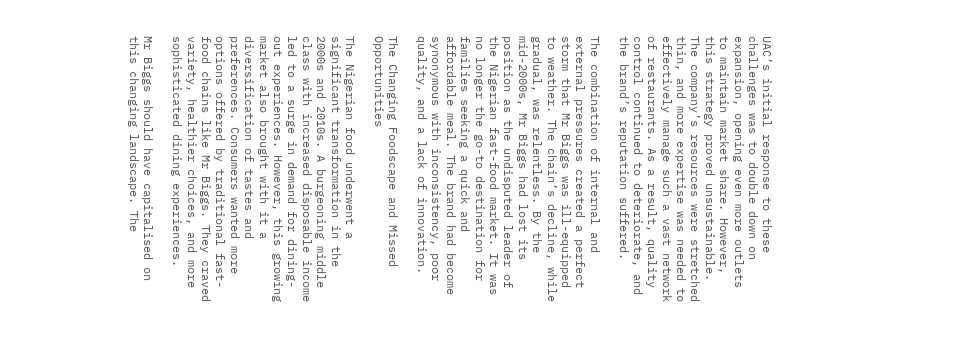UAC’s initial response to these challenges was to double down on expansion, opening even more outlets to maintain market share. However, this strategy proved unsustainable. The company’s resources were stretched thin, and more expertise was needed to effectively manage such a vast network of restaurants. As a result, quality control continued to deteriorate, and the brand’s reputation suffered.

The combination of internal and external pressures created a perfect storm that Mr Biggs was ill-equipped to weather. The chain’s decline, while gradual, was relentless. By the mid-2000s, Mr Biggs had lost its position as the undisputed leader of the Nigerian fast-food market. It was no longer the go-to destination for families seeking a quick and affordable meal. The brand had become synonymous with inconsistency, poor quality, and a lack of innovation.

The Changing Foodscape and Missed Opportunities

The Nigerian food underwent a significant transformation in the 2000s and 2010s. A burgeoning middle class with increased disposable income led to a surge in demand for dining-out experiences. However, this growing market also brought with it a diversification of tastes and preferences. Consumers wanted more options offered by traditional fast-food chains like Mr Biggs. They craved variety, healthier choices, and more sophisticated dining experiences.

Mr Biggs should have capitalised on this changing landscape. The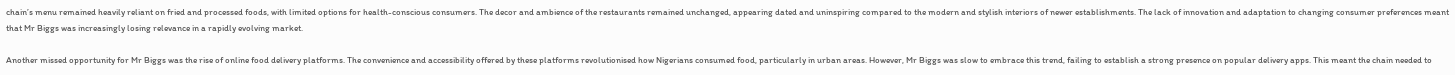chain’s menu remained heavily reliant on fried and processed foods, with limited options for health-conscious consumers. The decor and ambience of the restaurants remained unchanged, appearing dated and uninspiring compared to the modern and stylish interiors of newer establishments. The lack of innovation and adaptation to changing consumer preferences meant that Mr Biggs was increasingly losing relevance in a rapidly evolving market.

Another missed opportunity for Mr Biggs was the rise of online food delivery platforms. The convenience and accessibility offered by these platforms revolutionised how Nigerians consumed food, particularly in urban areas. However, Mr Biggs was slow to embrace this trend, failing to establish a strong presence on popular delivery apps. This meant the chain needed to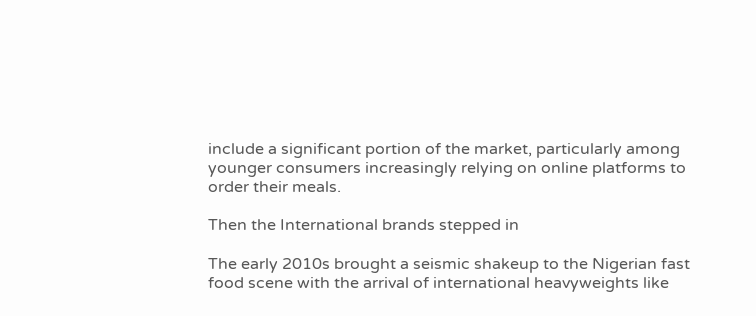include a significant portion of the market, particularly among younger consumers increasingly relying on online platforms to order their meals.

Then the International brands stepped in

The early 2010s brought a seismic shakeup to the Nigerian fast food scene with the arrival of international heavyweights like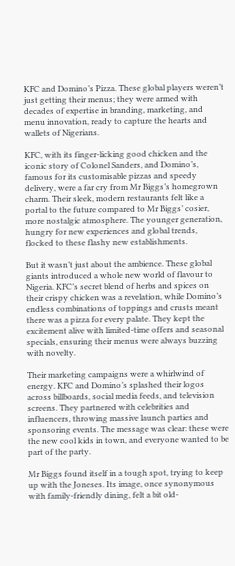KFC and Domino’s Pizza. These global players weren’t just getting their menus; they were armed with decades of expertise in branding, marketing, and menu innovation, ready to capture the hearts and wallets of Nigerians.

KFC, with its finger-licking good chicken and the iconic story of Colonel Sanders, and Domino’s, famous for its customisable pizzas and speedy delivery, were a far cry from Mr Biggs’s homegrown charm. Their sleek, modern restaurants felt like a portal to the future compared to Mr Biggs’ cosier, more nostalgic atmosphere. The younger generation, hungry for new experiences and global trends, flocked to these flashy new establishments.

But it wasn’t just about the ambience. These global giants introduced a whole new world of flavour to Nigeria. KFC’s secret blend of herbs and spices on their crispy chicken was a revelation, while Domino’s endless combinations of toppings and crusts meant there was a pizza for every palate. They kept the excitement alive with limited-time offers and seasonal specials, ensuring their menus were always buzzing with novelty.

Their marketing campaigns were a whirlwind of energy. KFC and Domino’s splashed their logos across billboards, social media feeds, and television screens. They partnered with celebrities and influencers, throwing massive launch parties and sponsoring events. The message was clear: these were the new cool kids in town, and everyone wanted to be part of the party.

Mr Biggs found itself in a tough spot, trying to keep up with the Joneses. Its image, once synonymous with family-friendly dining, felt a bit old-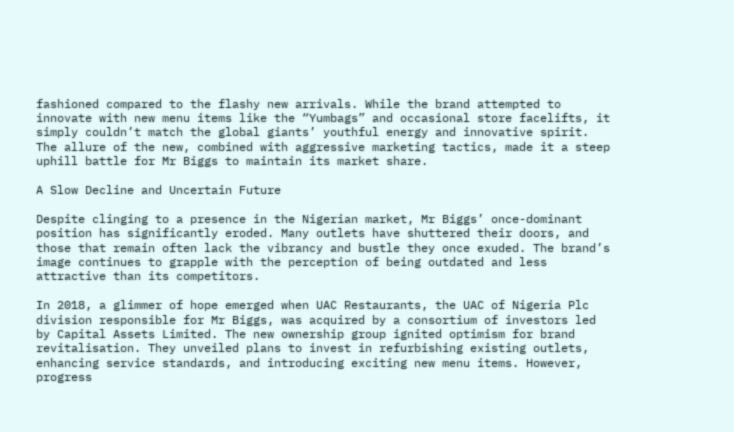fashioned compared to the flashy new arrivals. While the brand attempted to innovate with new menu items like the “Yumbags” and occasional store facelifts, it simply couldn’t match the global giants’ youthful energy and innovative spirit. The allure of the new, combined with aggressive marketing tactics, made it a steep uphill battle for Mr Biggs to maintain its market share.

A Slow Decline and Uncertain Future

Despite clinging to a presence in the Nigerian market, Mr Biggs’ once-dominant position has significantly eroded. Many outlets have shuttered their doors, and those that remain often lack the vibrancy and bustle they once exuded. The brand’s image continues to grapple with the perception of being outdated and less attractive than its competitors.

In 2018, a glimmer of hope emerged when UAC Restaurants, the UAC of Nigeria Plc division responsible for Mr Biggs, was acquired by a consortium of investors led by Capital Assets Limited. The new ownership group ignited optimism for brand revitalisation. They unveiled plans to invest in refurbishing existing outlets, enhancing service standards, and introducing exciting new menu items. However, progress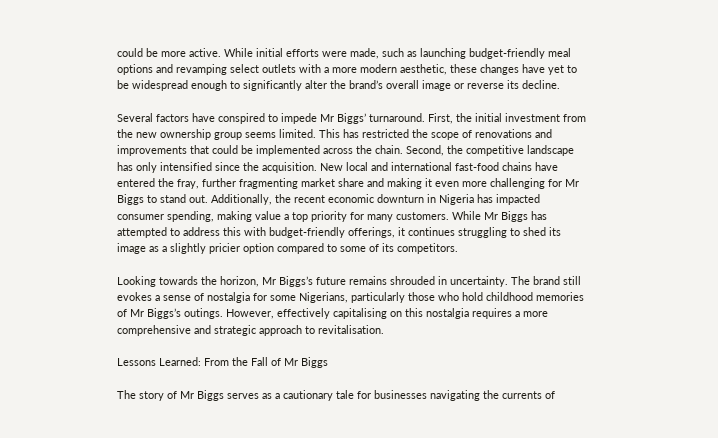could be more active. While initial efforts were made, such as launching budget-friendly meal options and revamping select outlets with a more modern aesthetic, these changes have yet to be widespread enough to significantly alter the brand’s overall image or reverse its decline.

Several factors have conspired to impede Mr Biggs’ turnaround. First, the initial investment from the new ownership group seems limited. This has restricted the scope of renovations and improvements that could be implemented across the chain. Second, the competitive landscape has only intensified since the acquisition. New local and international fast-food chains have entered the fray, further fragmenting market share and making it even more challenging for Mr Biggs to stand out. Additionally, the recent economic downturn in Nigeria has impacted consumer spending, making value a top priority for many customers. While Mr Biggs has attempted to address this with budget-friendly offerings, it continues struggling to shed its image as a slightly pricier option compared to some of its competitors.

Looking towards the horizon, Mr Biggs’s future remains shrouded in uncertainty. The brand still evokes a sense of nostalgia for some Nigerians, particularly those who hold childhood memories of Mr Biggs’s outings. However, effectively capitalising on this nostalgia requires a more comprehensive and strategic approach to revitalisation.

Lessons Learned: From the Fall of Mr Biggs

The story of Mr Biggs serves as a cautionary tale for businesses navigating the currents of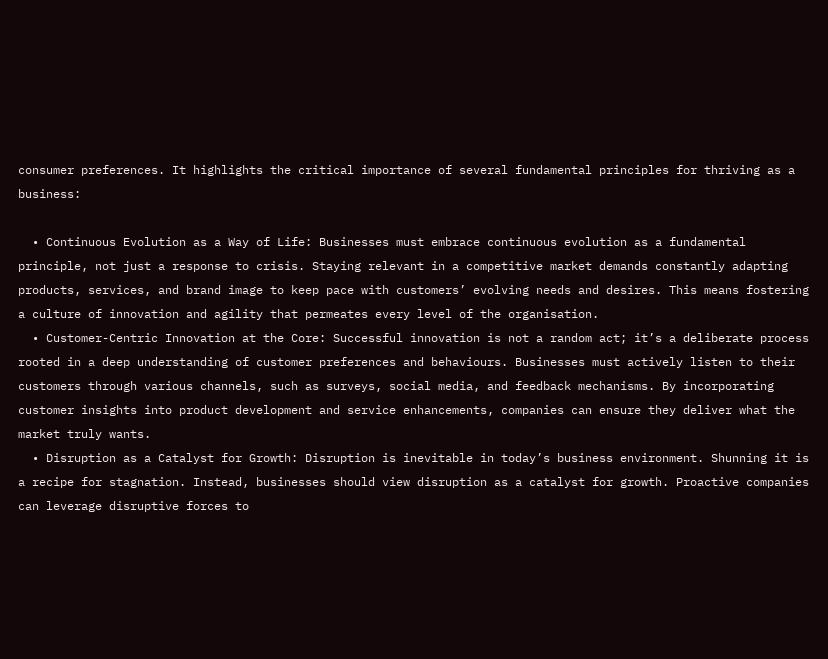consumer preferences. It highlights the critical importance of several fundamental principles for thriving as a business:

  • Continuous Evolution as a Way of Life: Businesses must embrace continuous evolution as a fundamental principle, not just a response to crisis. Staying relevant in a competitive market demands constantly adapting products, services, and brand image to keep pace with customers’ evolving needs and desires. This means fostering a culture of innovation and agility that permeates every level of the organisation.
  • Customer-Centric Innovation at the Core: Successful innovation is not a random act; it’s a deliberate process rooted in a deep understanding of customer preferences and behaviours. Businesses must actively listen to their customers through various channels, such as surveys, social media, and feedback mechanisms. By incorporating customer insights into product development and service enhancements, companies can ensure they deliver what the market truly wants.
  • Disruption as a Catalyst for Growth: Disruption is inevitable in today’s business environment. Shunning it is a recipe for stagnation. Instead, businesses should view disruption as a catalyst for growth. Proactive companies can leverage disruptive forces to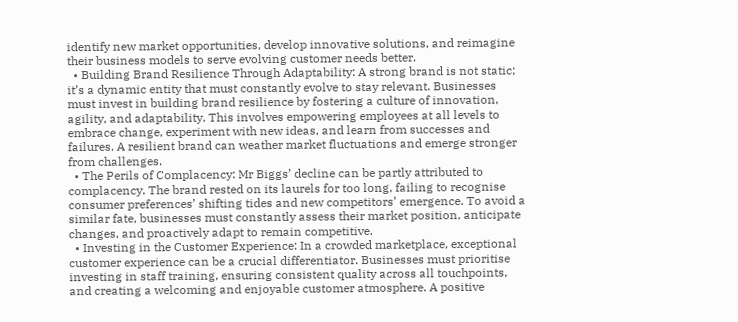identify new market opportunities, develop innovative solutions, and reimagine their business models to serve evolving customer needs better.
  • Building Brand Resilience Through Adaptability: A strong brand is not static; it’s a dynamic entity that must constantly evolve to stay relevant. Businesses must invest in building brand resilience by fostering a culture of innovation, agility, and adaptability. This involves empowering employees at all levels to embrace change, experiment with new ideas, and learn from successes and failures. A resilient brand can weather market fluctuations and emerge stronger from challenges.
  • The Perils of Complacency: Mr Biggs’ decline can be partly attributed to complacency. The brand rested on its laurels for too long, failing to recognise consumer preferences’ shifting tides and new competitors’ emergence. To avoid a similar fate, businesses must constantly assess their market position, anticipate changes, and proactively adapt to remain competitive.
  • Investing in the Customer Experience: In a crowded marketplace, exceptional customer experience can be a crucial differentiator. Businesses must prioritise investing in staff training, ensuring consistent quality across all touchpoints, and creating a welcoming and enjoyable customer atmosphere. A positive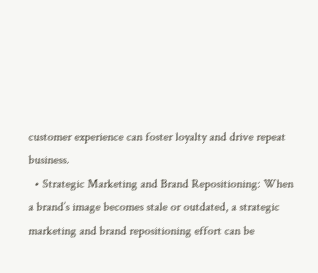customer experience can foster loyalty and drive repeat business.
  • Strategic Marketing and Brand Repositioning: When a brand’s image becomes stale or outdated, a strategic marketing and brand repositioning effort can be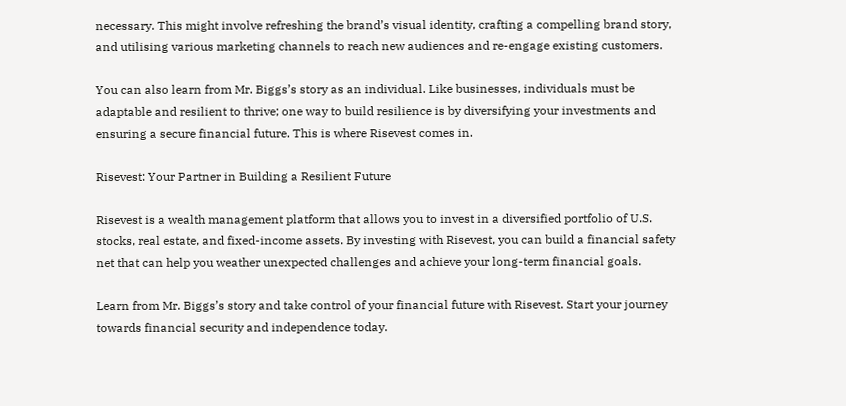necessary. This might involve refreshing the brand’s visual identity, crafting a compelling brand story, and utilising various marketing channels to reach new audiences and re-engage existing customers.

You can also learn from Mr. Biggs’s story as an individual. Like businesses, individuals must be adaptable and resilient to thrive; one way to build resilience is by diversifying your investments and ensuring a secure financial future. This is where Risevest comes in.

Risevest: Your Partner in Building a Resilient Future

Risevest is a wealth management platform that allows you to invest in a diversified portfolio of U.S. stocks, real estate, and fixed-income assets. By investing with Risevest, you can build a financial safety net that can help you weather unexpected challenges and achieve your long-term financial goals.

Learn from Mr. Biggs’s story and take control of your financial future with Risevest. Start your journey towards financial security and independence today.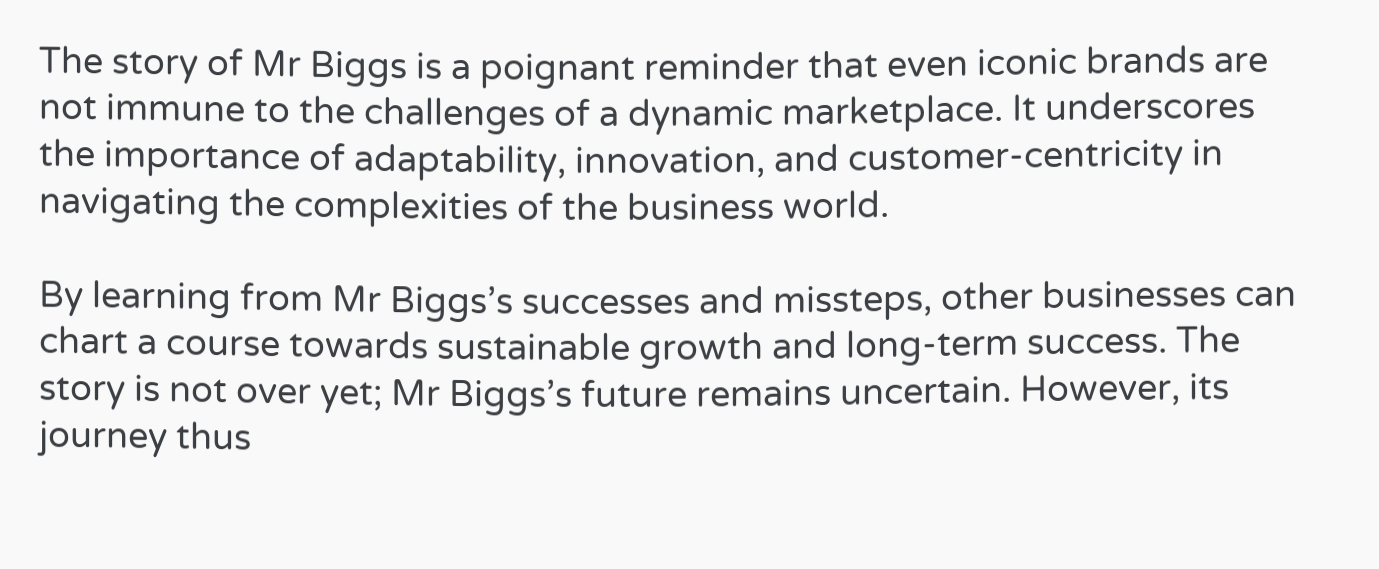The story of Mr Biggs is a poignant reminder that even iconic brands are not immune to the challenges of a dynamic marketplace. It underscores the importance of adaptability, innovation, and customer-centricity in navigating the complexities of the business world.

By learning from Mr Biggs’s successes and missteps, other businesses can chart a course towards sustainable growth and long-term success. The story is not over yet; Mr Biggs’s future remains uncertain. However, its journey thus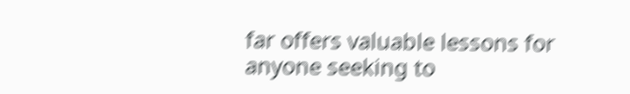far offers valuable lessons for anyone seeking to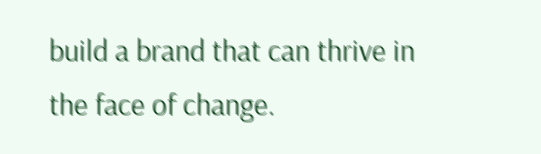build a brand that can thrive in the face of change.